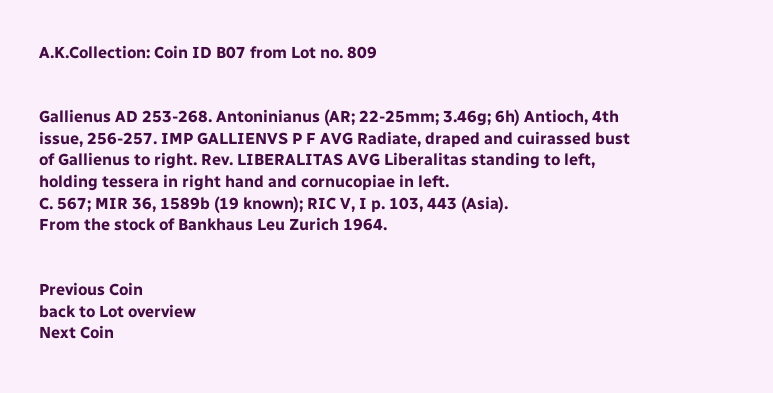A.K.Collection: Coin ID B07 from Lot no. 809


Gallienus AD 253-268. Antoninianus (AR; 22-25mm; 3.46g; 6h) Antioch, 4th issue, 256-257. IMP GALLIENVS P F AVG Radiate, draped and cuirassed bust of Gallienus to right. Rev. LIBERALITAS AVG Liberalitas standing to left, holding tessera in right hand and cornucopiae in left.
C. 567; MIR 36, 1589b (19 known); RIC V, I p. 103, 443 (Asia).
From the stock of Bankhaus Leu Zurich 1964.


Previous Coin
back to Lot overview
Next Coin